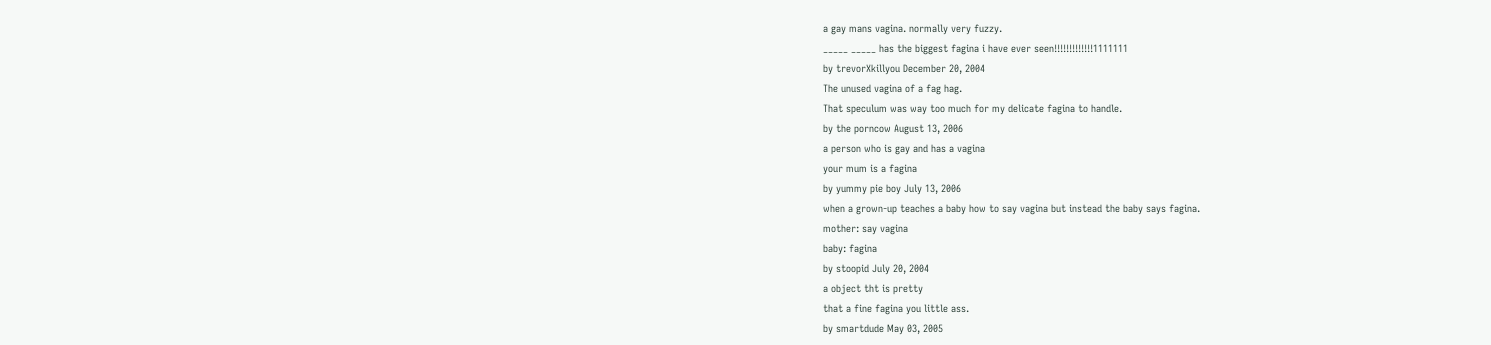a gay mans vagina. normally very fuzzy.
_____ _____ has the biggest fagina i have ever seen!!!!!!!!!!!!!1111111
by trevorXkillyou December 20, 2004
The unused vagina of a fag hag.
That speculum was way too much for my delicate fagina to handle.
by the porncow August 13, 2006
a person who is gay and has a vagina
your mum is a fagina
by yummy pie boy July 13, 2006
when a grown-up teaches a baby how to say vagina but instead the baby says fagina.
mother: say vagina
baby: fagina
by stoopid July 20, 2004
a object tht is pretty
that a fine fagina you little ass.
by smartdude May 03, 2005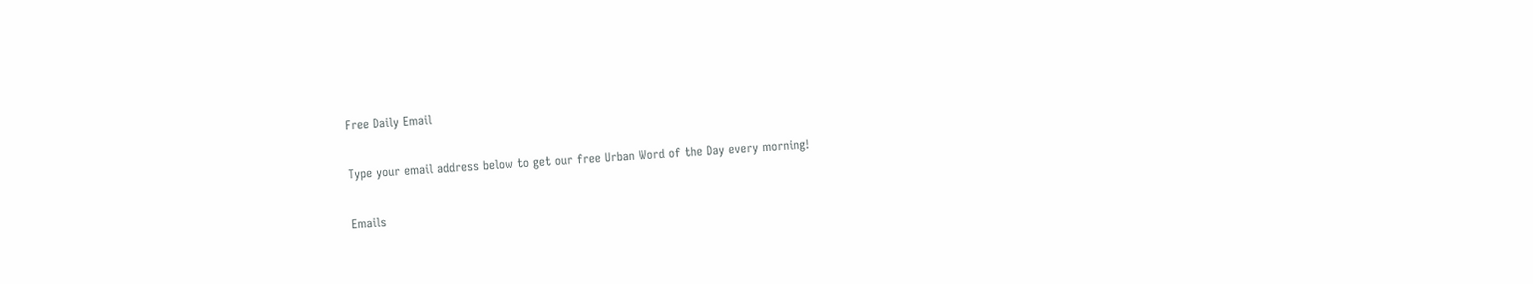Free Daily Email

Type your email address below to get our free Urban Word of the Day every morning!

Emails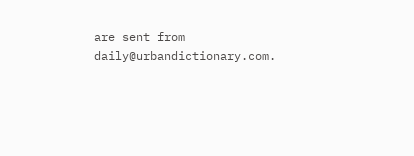are sent from daily@urbandictionary.com.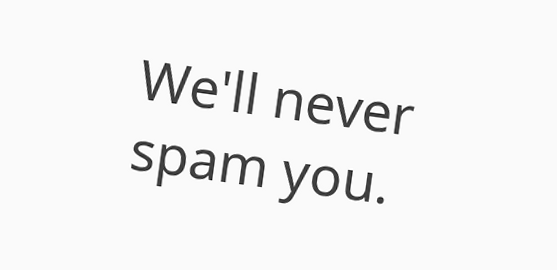We'll never spam you.